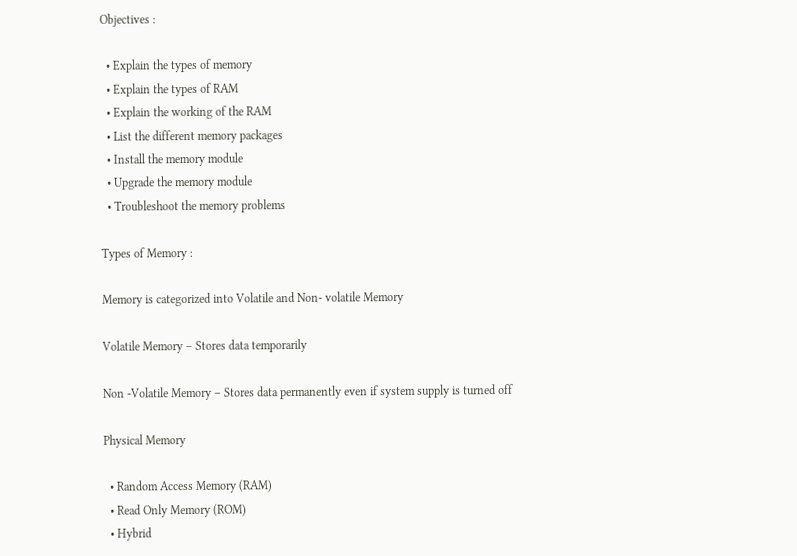Objectives :

  • Explain the types of memory
  • Explain the types of RAM
  • Explain the working of the RAM
  • List the different memory packages
  • Install the memory module
  • Upgrade the memory module
  • Troubleshoot the memory problems

Types of Memory :

Memory is categorized into Volatile and Non- volatile Memory

Volatile Memory – Stores data temporarily

Non -Volatile Memory – Stores data permanently even if system supply is turned off

Physical Memory

  • Random Access Memory (RAM)
  • Read Only Memory (ROM)
  • Hybrid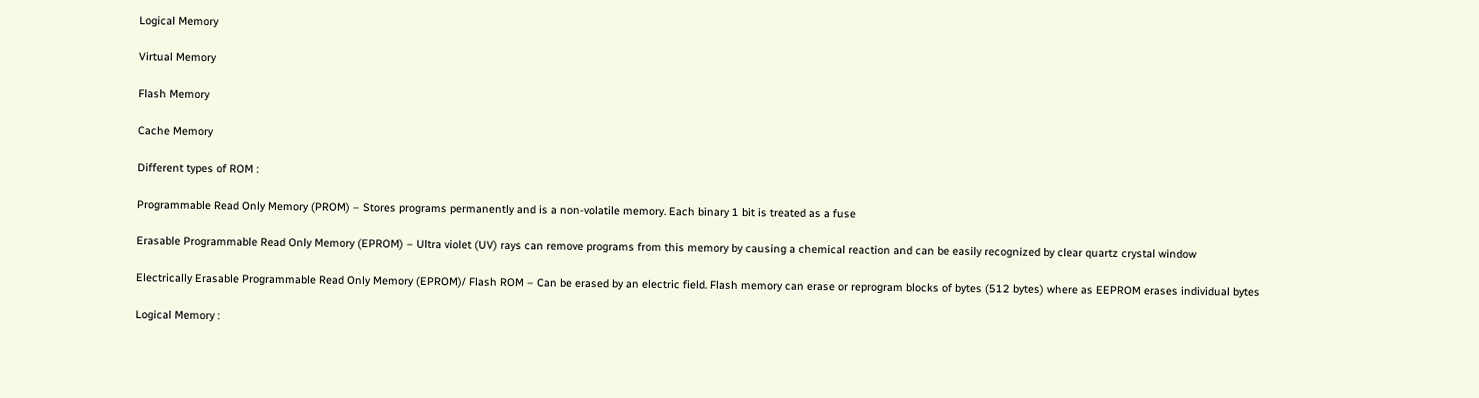Logical Memory

Virtual Memory

Flash Memory

Cache Memory

Different types of ROM :

Programmable Read Only Memory (PROM) – Stores programs permanently and is a non-volatile memory. Each binary 1 bit is treated as a fuse

Erasable Programmable Read Only Memory (EPROM) – Ultra violet (UV) rays can remove programs from this memory by causing a chemical reaction and can be easily recognized by clear quartz crystal window

Electrically Erasable Programmable Read Only Memory (EPROM)/ Flash ROM – Can be erased by an electric field. Flash memory can erase or reprogram blocks of bytes (512 bytes) where as EEPROM erases individual bytes

Logical Memory :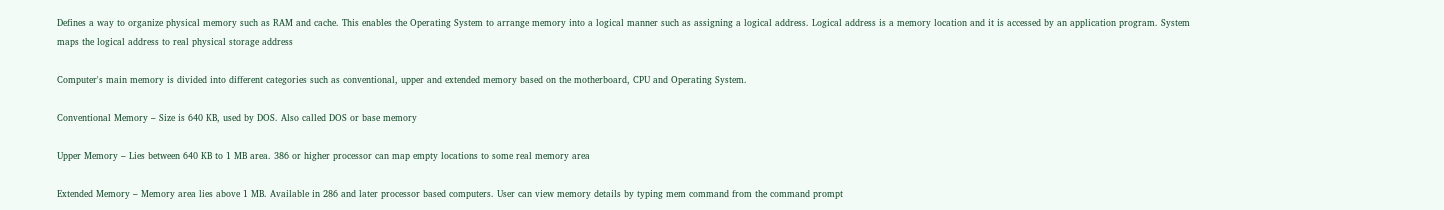Defines a way to organize physical memory such as RAM and cache. This enables the Operating System to arrange memory into a logical manner such as assigning a logical address. Logical address is a memory location and it is accessed by an application program. System maps the logical address to real physical storage address

Computer's main memory is divided into different categories such as conventional, upper and extended memory based on the motherboard, CPU and Operating System.

Conventional Memory – Size is 640 KB, used by DOS. Also called DOS or base memory

Upper Memory – Lies between 640 KB to 1 MB area. 386 or higher processor can map empty locations to some real memory area

Extended Memory – Memory area lies above 1 MB. Available in 286 and later processor based computers. User can view memory details by typing mem command from the command prompt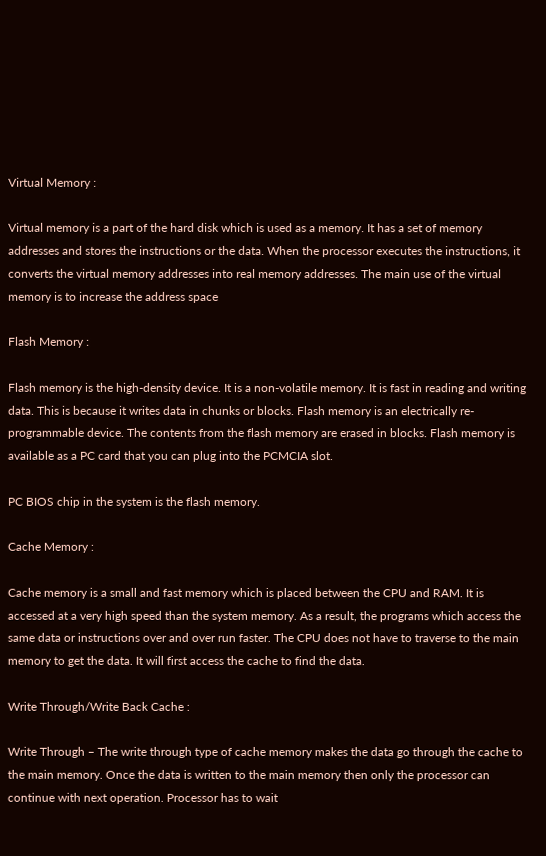Virtual Memory :

Virtual memory is a part of the hard disk which is used as a memory. It has a set of memory addresses and stores the instructions or the data. When the processor executes the instructions, it converts the virtual memory addresses into real memory addresses. The main use of the virtual memory is to increase the address space

Flash Memory :

Flash memory is the high-density device. It is a non-volatile memory. It is fast in reading and writing data. This is because it writes data in chunks or blocks. Flash memory is an electrically re-programmable device. The contents from the flash memory are erased in blocks. Flash memory is available as a PC card that you can plug into the PCMCIA slot.

PC BIOS chip in the system is the flash memory.

Cache Memory :

Cache memory is a small and fast memory which is placed between the CPU and RAM. It is accessed at a very high speed than the system memory. As a result, the programs which access the same data or instructions over and over run faster. The CPU does not have to traverse to the main memory to get the data. It will first access the cache to find the data.

Write Through/Write Back Cache :

Write Through – The write through type of cache memory makes the data go through the cache to the main memory. Once the data is written to the main memory then only the processor can continue with next operation. Processor has to wait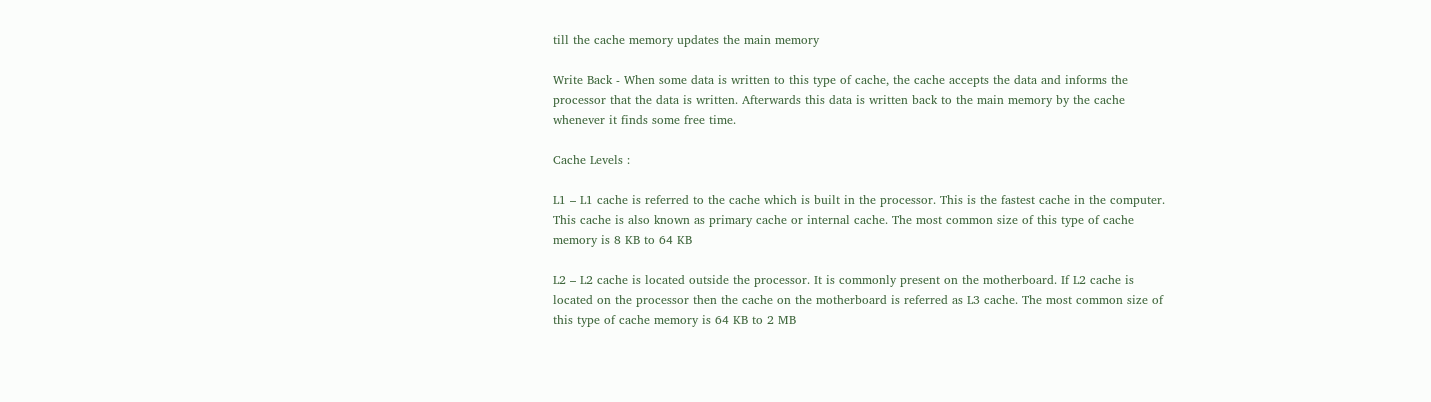till the cache memory updates the main memory

Write Back - When some data is written to this type of cache, the cache accepts the data and informs the processor that the data is written. Afterwards this data is written back to the main memory by the cache whenever it finds some free time.

Cache Levels :

L1 – L1 cache is referred to the cache which is built in the processor. This is the fastest cache in the computer. This cache is also known as primary cache or internal cache. The most common size of this type of cache memory is 8 KB to 64 KB

L2 – L2 cache is located outside the processor. It is commonly present on the motherboard. If L2 cache is located on the processor then the cache on the motherboard is referred as L3 cache. The most common size of this type of cache memory is 64 KB to 2 MB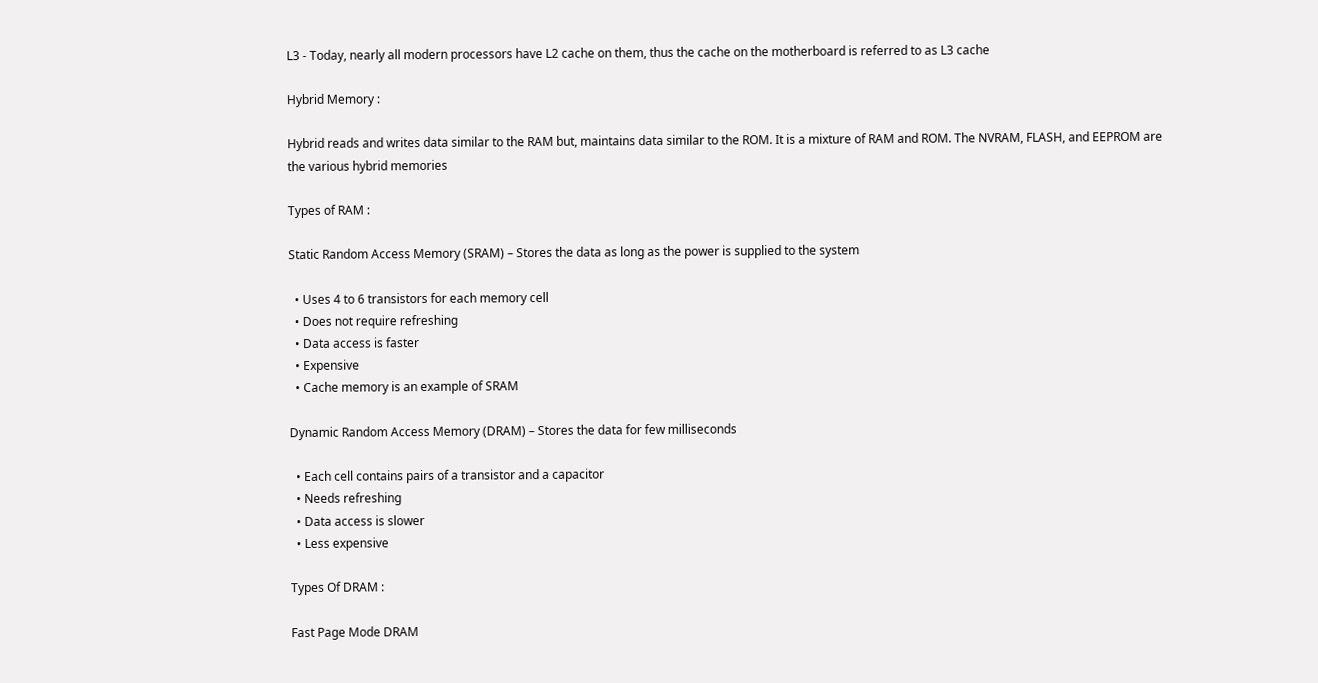L3 - Today, nearly all modern processors have L2 cache on them, thus the cache on the motherboard is referred to as L3 cache

Hybrid Memory :

Hybrid reads and writes data similar to the RAM but, maintains data similar to the ROM. It is a mixture of RAM and ROM. The NVRAM, FLASH, and EEPROM are the various hybrid memories

Types of RAM :

Static Random Access Memory (SRAM) – Stores the data as long as the power is supplied to the system

  • Uses 4 to 6 transistors for each memory cell
  • Does not require refreshing
  • Data access is faster
  • Expensive
  • Cache memory is an example of SRAM

Dynamic Random Access Memory (DRAM) – Stores the data for few milliseconds

  • Each cell contains pairs of a transistor and a capacitor
  • Needs refreshing
  • Data access is slower
  • Less expensive

Types Of DRAM :

Fast Page Mode DRAM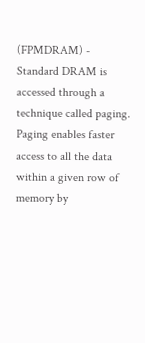(FPMDRAM) - Standard DRAM is accessed through a technique called paging. Paging enables faster access to all the data within a given row of memory by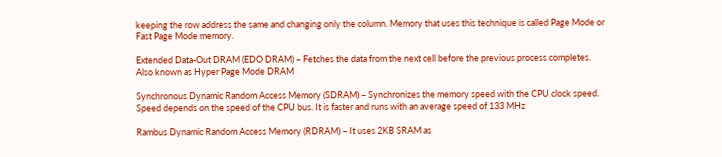keeping the row address the same and changing only the column. Memory that uses this technique is called Page Mode or Fast Page Mode memory.

Extended Data-Out DRAM (EDO DRAM) – Fetches the data from the next cell before the previous process completes. Also known as Hyper Page Mode DRAM

Synchronous Dynamic Random Access Memory (SDRAM) – Synchronizes the memory speed with the CPU clock speed. Speed depends on the speed of the CPU bus. It is faster and runs with an average speed of 133 MHz

Rambus Dynamic Random Access Memory (RDRAM) – It uses 2KB SRAM as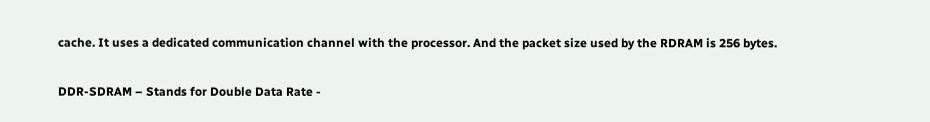cache. It uses a dedicated communication channel with the processor. And the packet size used by the RDRAM is 256 bytes.

DDR-SDRAM – Stands for Double Data Rate -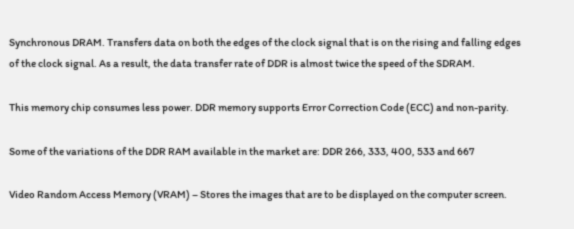Synchronous DRAM. Transfers data on both the edges of the clock signal that is on the rising and falling edges of the clock signal. As a result, the data transfer rate of DDR is almost twice the speed of the SDRAM.

This memory chip consumes less power. DDR memory supports Error Correction Code (ECC) and non-parity.

Some of the variations of the DDR RAM available in the market are: DDR 266, 333, 400, 533 and 667

Video Random Access Memory (VRAM) – Stores the images that are to be displayed on the computer screen.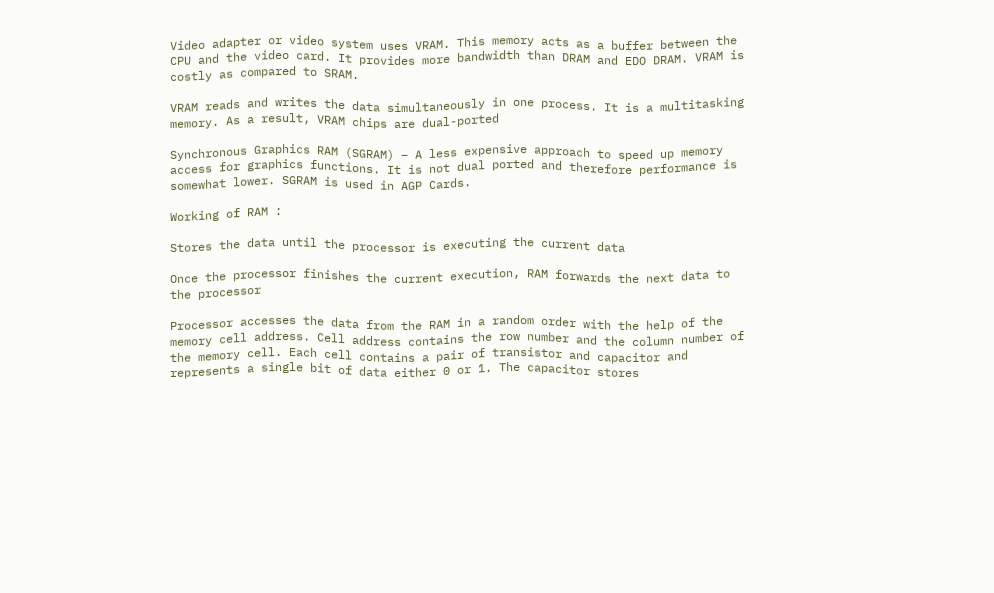Video adapter or video system uses VRAM. This memory acts as a buffer between the CPU and the video card. It provides more bandwidth than DRAM and EDO DRAM. VRAM is costly as compared to SRAM.

VRAM reads and writes the data simultaneously in one process. It is a multitasking memory. As a result, VRAM chips are dual-ported

Synchronous Graphics RAM (SGRAM) – A less expensive approach to speed up memory access for graphics functions. It is not dual ported and therefore performance is somewhat lower. SGRAM is used in AGP Cards.

Working of RAM :

Stores the data until the processor is executing the current data

Once the processor finishes the current execution, RAM forwards the next data to the processor

Processor accesses the data from the RAM in a random order with the help of the memory cell address. Cell address contains the row number and the column number of the memory cell. Each cell contains a pair of transistor and capacitor and represents a single bit of data either 0 or 1. The capacitor stores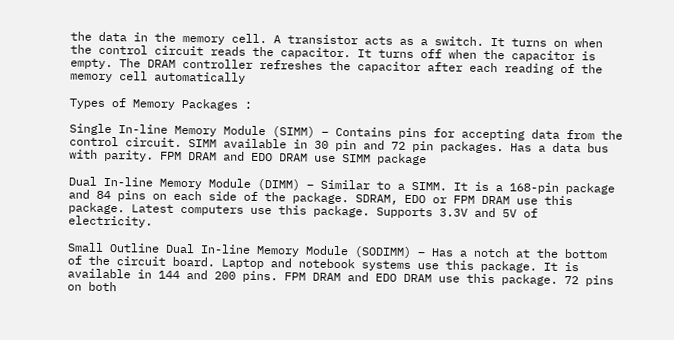the data in the memory cell. A transistor acts as a switch. It turns on when the control circuit reads the capacitor. It turns off when the capacitor is empty. The DRAM controller refreshes the capacitor after each reading of the memory cell automatically

Types of Memory Packages :

Single In-line Memory Module (SIMM) – Contains pins for accepting data from the control circuit. SIMM available in 30 pin and 72 pin packages. Has a data bus with parity. FPM DRAM and EDO DRAM use SIMM package

Dual In-line Memory Module (DIMM) – Similar to a SIMM. It is a 168-pin package and 84 pins on each side of the package. SDRAM, EDO or FPM DRAM use this package. Latest computers use this package. Supports 3.3V and 5V of electricity.

Small Outline Dual In-line Memory Module (SODIMM) – Has a notch at the bottom of the circuit board. Laptop and notebook systems use this package. It is available in 144 and 200 pins. FPM DRAM and EDO DRAM use this package. 72 pins on both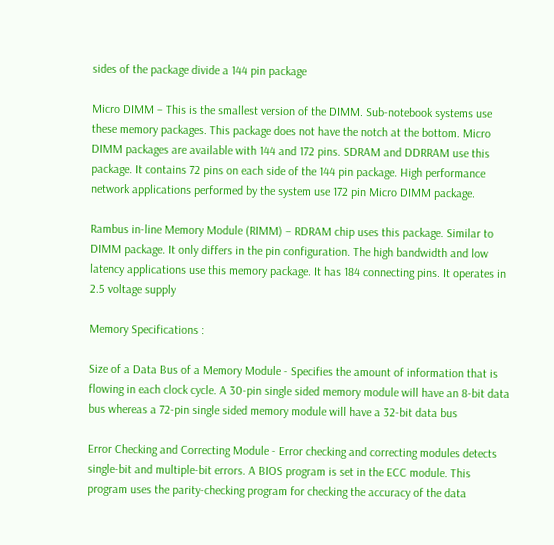sides of the package divide a 144 pin package

Micro DIMM – This is the smallest version of the DIMM. Sub-notebook systems use these memory packages. This package does not have the notch at the bottom. Micro DIMM packages are available with 144 and 172 pins. SDRAM and DDRRAM use this package. It contains 72 pins on each side of the 144 pin package. High performance network applications performed by the system use 172 pin Micro DIMM package.

Rambus in-line Memory Module (RIMM) – RDRAM chip uses this package. Similar to DIMM package. It only differs in the pin configuration. The high bandwidth and low latency applications use this memory package. It has 184 connecting pins. It operates in 2.5 voltage supply

Memory Specifications :

Size of a Data Bus of a Memory Module - Specifies the amount of information that is flowing in each clock cycle. A 30-pin single sided memory module will have an 8-bit data bus whereas a 72-pin single sided memory module will have a 32-bit data bus

Error Checking and Correcting Module - Error checking and correcting modules detects single-bit and multiple-bit errors. A BIOS program is set in the ECC module. This program uses the parity-checking program for checking the accuracy of the data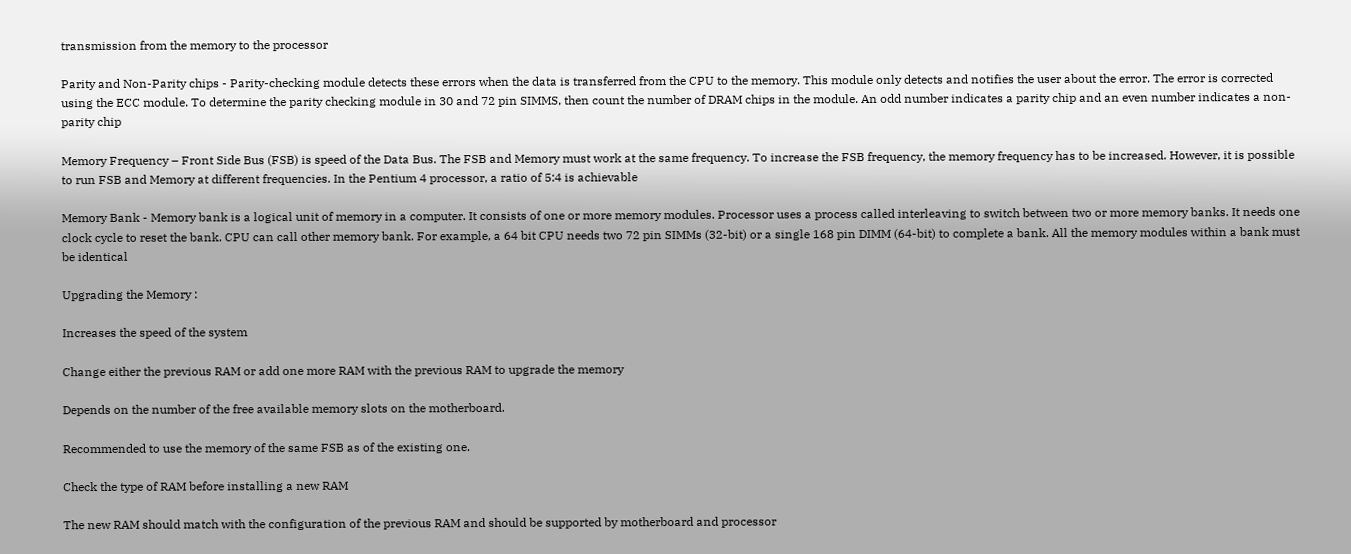transmission from the memory to the processor

Parity and Non-Parity chips - Parity-checking module detects these errors when the data is transferred from the CPU to the memory. This module only detects and notifies the user about the error. The error is corrected using the ECC module. To determine the parity checking module in 30 and 72 pin SIMMS, then count the number of DRAM chips in the module. An odd number indicates a parity chip and an even number indicates a non-parity chip

Memory Frequency – Front Side Bus (FSB) is speed of the Data Bus. The FSB and Memory must work at the same frequency. To increase the FSB frequency, the memory frequency has to be increased. However, it is possible to run FSB and Memory at different frequencies. In the Pentium 4 processor, a ratio of 5:4 is achievable

Memory Bank - Memory bank is a logical unit of memory in a computer. It consists of one or more memory modules. Processor uses a process called interleaving to switch between two or more memory banks. It needs one clock cycle to reset the bank. CPU can call other memory bank. For example, a 64 bit CPU needs two 72 pin SIMMs (32-bit) or a single 168 pin DIMM (64-bit) to complete a bank. All the memory modules within a bank must be identical

Upgrading the Memory :

Increases the speed of the system

Change either the previous RAM or add one more RAM with the previous RAM to upgrade the memory

Depends on the number of the free available memory slots on the motherboard.

Recommended to use the memory of the same FSB as of the existing one.

Check the type of RAM before installing a new RAM

The new RAM should match with the configuration of the previous RAM and should be supported by motherboard and processor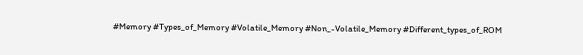#Memory #Types_of_Memory #Volatile_Memory #Non_-Volatile_Memory #Different_types_of_ROM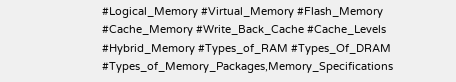#Logical_Memory #Virtual_Memory #Flash_Memory #Cache_Memory #Write_Back_Cache #Cache_Levels #Hybrid_Memory #Types_of_RAM #Types_Of_DRAM #Types_of_Memory_Packages,Memory_Specifications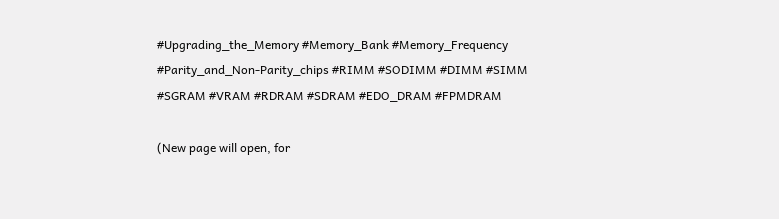#Upgrading_the_Memory #Memory_Bank #Memory_Frequency #Parity_and_Non-Parity_chips #RIMM #SODIMM #DIMM #SIMM #SGRAM #VRAM #RDRAM #SDRAM #EDO_DRAM #FPMDRAM

(New page will open, for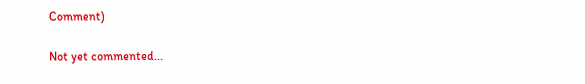Comment)

Not yet commented...